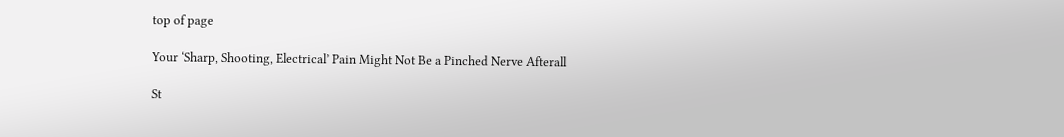top of page

Your ‘Sharp, Shooting, Electrical’ Pain Might Not Be a Pinched Nerve Afterall

St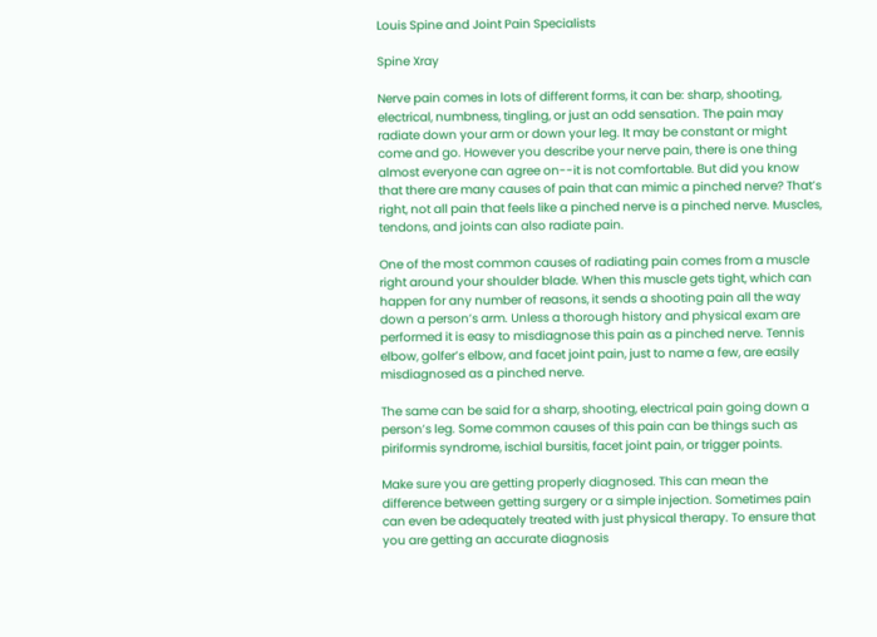Louis Spine and Joint Pain Specialists

Spine Xray

Nerve pain comes in lots of different forms, it can be: sharp, shooting, electrical, numbness, tingling, or just an odd sensation. The pain may radiate down your arm or down your leg. It may be constant or might come and go. However you describe your nerve pain, there is one thing almost everyone can agree on--it is not comfortable. But did you know that there are many causes of pain that can mimic a pinched nerve? That’s right, not all pain that feels like a pinched nerve is a pinched nerve. Muscles, tendons, and joints can also radiate pain.

One of the most common causes of radiating pain comes from a muscle right around your shoulder blade. When this muscle gets tight, which can happen for any number of reasons, it sends a shooting pain all the way down a person’s arm. Unless a thorough history and physical exam are performed it is easy to misdiagnose this pain as a pinched nerve. Tennis elbow, golfer’s elbow, and facet joint pain, just to name a few, are easily misdiagnosed as a pinched nerve.

The same can be said for a sharp, shooting, electrical pain going down a person’s leg. Some common causes of this pain can be things such as piriformis syndrome, ischial bursitis, facet joint pain, or trigger points.

Make sure you are getting properly diagnosed. This can mean the difference between getting surgery or a simple injection. Sometimes pain can even be adequately treated with just physical therapy. To ensure that you are getting an accurate diagnosis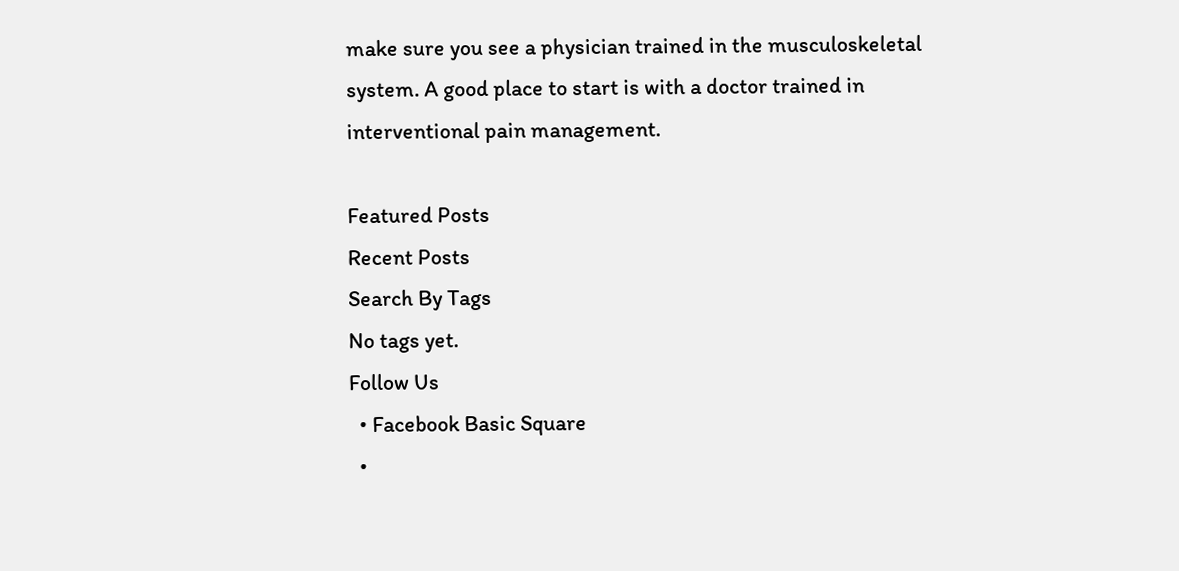make sure you see a physician trained in the musculoskeletal system. A good place to start is with a doctor trained in interventional pain management.

Featured Posts
Recent Posts
Search By Tags
No tags yet.
Follow Us
  • Facebook Basic Square
  •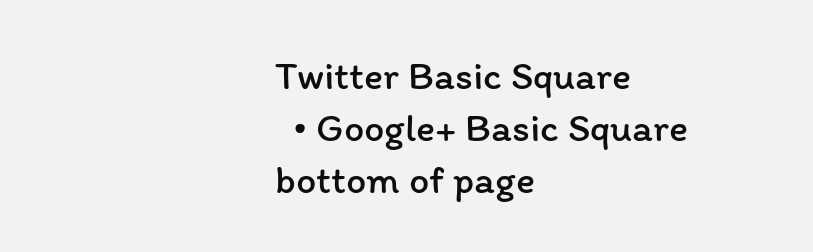Twitter Basic Square
  • Google+ Basic Square
bottom of page